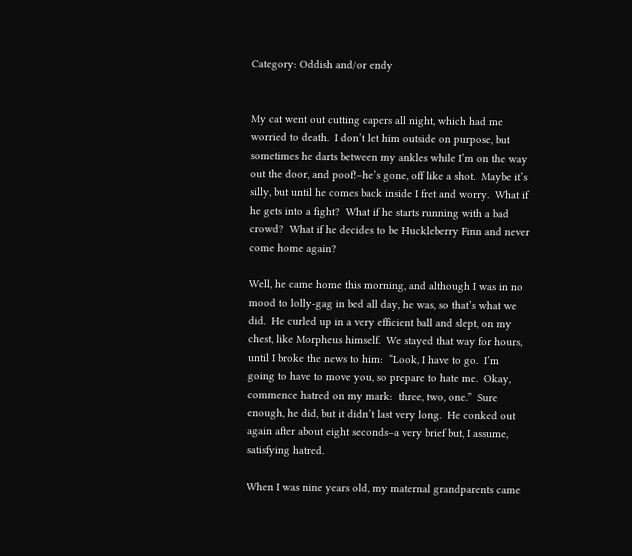Category: Oddish and/or endy


My cat went out cutting capers all night, which had me worried to death.  I don’t let him outside on purpose, but sometimes he darts between my ankles while I’m on the way out the door, and poof!–he’s gone, off like a shot.  Maybe it’s silly, but until he comes back inside I fret and worry.  What if he gets into a fight?  What if he starts running with a bad crowd?  What if he decides to be Huckleberry Finn and never come home again?

Well, he came home this morning, and although I was in no mood to lolly-gag in bed all day, he was, so that’s what we did.  He curled up in a very efficient ball and slept, on my chest, like Morpheus himself.  We stayed that way for hours, until I broke the news to him:  “Look, I have to go.  I’m going to have to move you, so prepare to hate me.  Okay, commence hatred on my mark:  three, two, one.”  Sure enough, he did, but it didn’t last very long.  He conked out again after about eight seconds–a very brief but, I assume, satisfying hatred.

When I was nine years old, my maternal grandparents came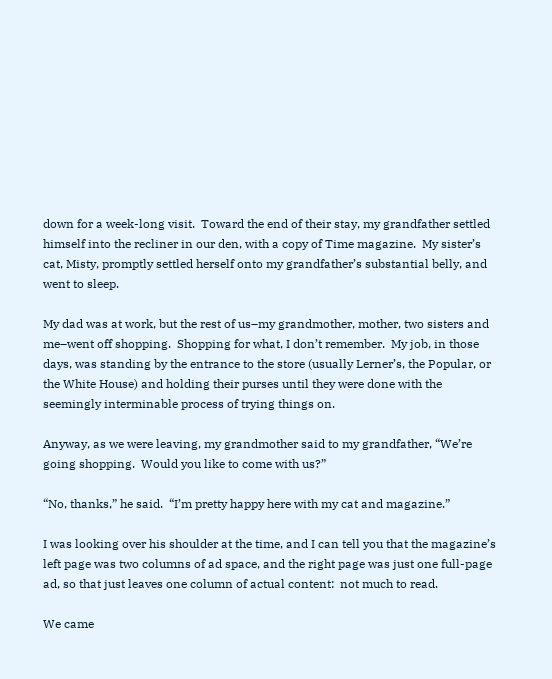down for a week-long visit.  Toward the end of their stay, my grandfather settled himself into the recliner in our den, with a copy of Time magazine.  My sister’s cat, Misty, promptly settled herself onto my grandfather’s substantial belly, and went to sleep.

My dad was at work, but the rest of us–my grandmother, mother, two sisters and me–went off shopping.  Shopping for what, I don’t remember.  My job, in those days, was standing by the entrance to the store (usually Lerner’s, the Popular, or the White House) and holding their purses until they were done with the seemingly interminable process of trying things on.

Anyway, as we were leaving, my grandmother said to my grandfather, “We’re going shopping.  Would you like to come with us?”

“No, thanks,” he said.  “I’m pretty happy here with my cat and magazine.”

I was looking over his shoulder at the time, and I can tell you that the magazine’s left page was two columns of ad space, and the right page was just one full-page ad, so that just leaves one column of actual content:  not much to read.

We came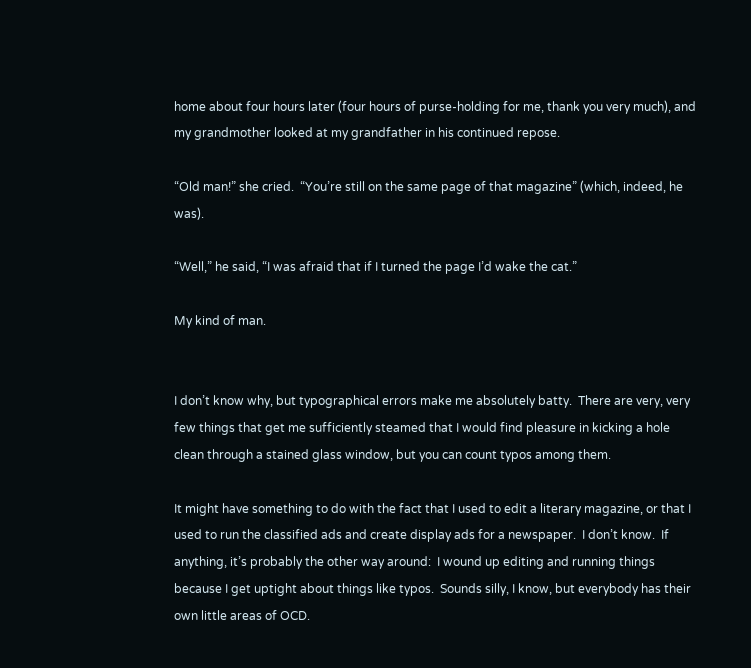home about four hours later (four hours of purse-holding for me, thank you very much), and my grandmother looked at my grandfather in his continued repose.

“Old man!” she cried.  “You’re still on the same page of that magazine” (which, indeed, he was).

“Well,” he said, “I was afraid that if I turned the page I’d wake the cat.”

My kind of man.


I don’t know why, but typographical errors make me absolutely batty.  There are very, very few things that get me sufficiently steamed that I would find pleasure in kicking a hole clean through a stained glass window, but you can count typos among them.

It might have something to do with the fact that I used to edit a literary magazine, or that I used to run the classified ads and create display ads for a newspaper.  I don’t know.  If anything, it’s probably the other way around:  I wound up editing and running things because I get uptight about things like typos.  Sounds silly, I know, but everybody has their own little areas of OCD.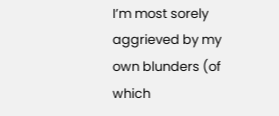I’m most sorely aggrieved by my own blunders (of which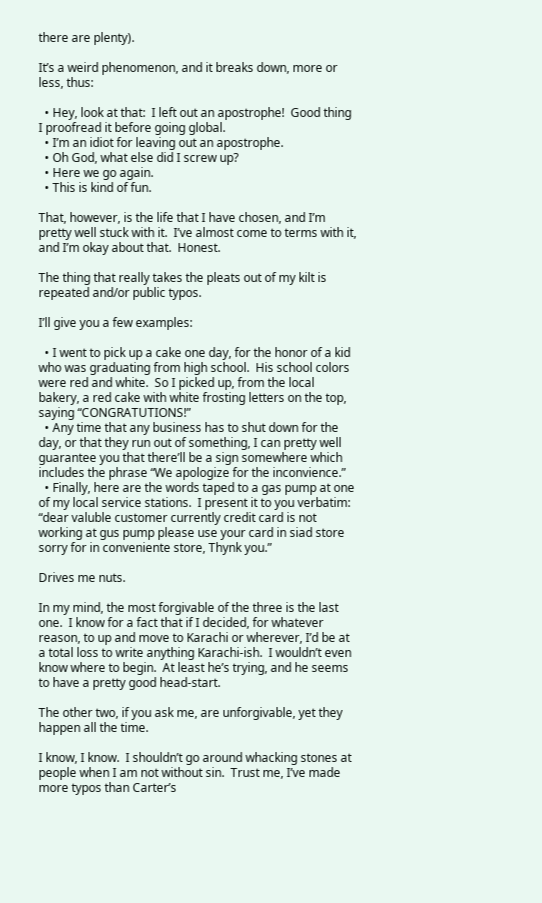there are plenty).

It’s a weird phenomenon, and it breaks down, more or less, thus:

  • Hey, look at that:  I left out an apostrophe!  Good thing I proofread it before going global.
  • I’m an idiot for leaving out an apostrophe.
  • Oh God, what else did I screw up?
  • Here we go again.
  • This is kind of fun.

That, however, is the life that I have chosen, and I’m pretty well stuck with it.  I’ve almost come to terms with it, and I’m okay about that.  Honest.

The thing that really takes the pleats out of my kilt is repeated and/or public typos.

I’ll give you a few examples:

  • I went to pick up a cake one day, for the honor of a kid who was graduating from high school.  His school colors were red and white.  So I picked up, from the local bakery, a red cake with white frosting letters on the top, saying “CONGRATUTIONS!”
  • Any time that any business has to shut down for the day, or that they run out of something, I can pretty well guarantee you that there’ll be a sign somewhere which includes the phrase “We apologize for the inconvience.”
  • Finally, here are the words taped to a gas pump at one of my local service stations.  I present it to you verbatim:  “dear valuble customer currently credit card is not working at gus pump please use your card in siad store sorry for in conveniente store, Thynk you.”

Drives me nuts.

In my mind, the most forgivable of the three is the last one.  I know for a fact that if I decided, for whatever reason, to up and move to Karachi or wherever, I’d be at a total loss to write anything Karachi-ish.  I wouldn’t even know where to begin.  At least he’s trying, and he seems to have a pretty good head-start.

The other two, if you ask me, are unforgivable, yet they happen all the time.

I know, I know.  I shouldn’t go around whacking stones at people when I am not without sin.  Trust me, I’ve made more typos than Carter’s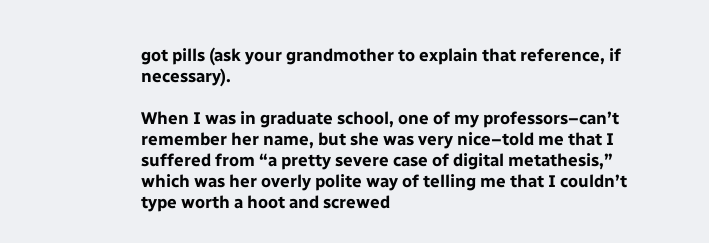got pills (ask your grandmother to explain that reference, if necessary).

When I was in graduate school, one of my professors–can’t remember her name, but she was very nice–told me that I suffered from “a pretty severe case of digital metathesis,” which was her overly polite way of telling me that I couldn’t type worth a hoot and screwed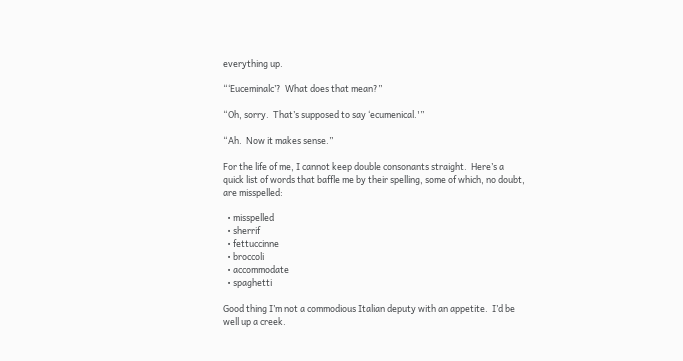everything up.

“‘Euceminalc’?  What does that mean?”

“Oh, sorry.  That’s supposed to say ‘ecumenical.'”

“Ah.  Now it makes sense.”

For the life of me, I cannot keep double consonants straight.  Here’s a quick list of words that baffle me by their spelling, some of which, no doubt, are misspelled:

  • misspelled
  • sherrif
  • fettuccinne
  • broccoli
  • accommodate
  • spaghetti

Good thing I’m not a commodious Italian deputy with an appetite.  I’d be well up a creek.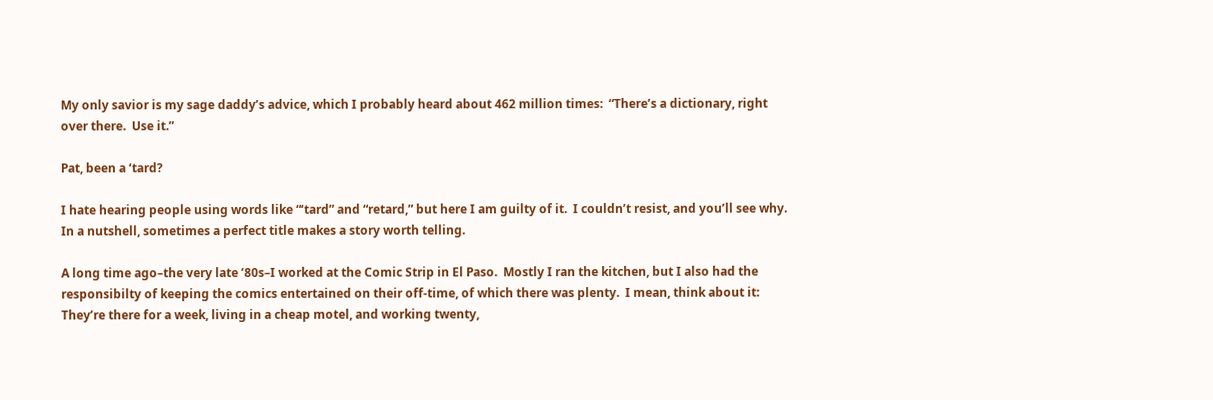My only savior is my sage daddy’s advice, which I probably heard about 462 million times:  “There’s a dictionary, right over there.  Use it.”

Pat, been a ‘tard?

I hate hearing people using words like “‘tard” and “retard,” but here I am guilty of it.  I couldn’t resist, and you’ll see why.  In a nutshell, sometimes a perfect title makes a story worth telling.

A long time ago–the very late ’80s–I worked at the Comic Strip in El Paso.  Mostly I ran the kitchen, but I also had the responsibilty of keeping the comics entertained on their off-time, of which there was plenty.  I mean, think about it:  They’re there for a week, living in a cheap motel, and working twenty,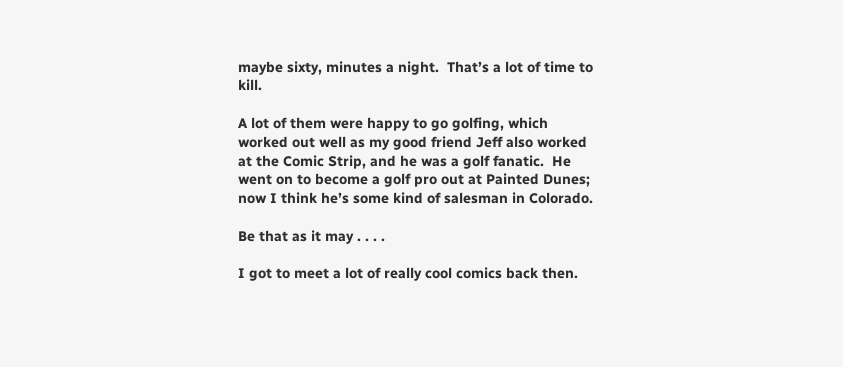maybe sixty, minutes a night.  That’s a lot of time to kill.

A lot of them were happy to go golfing, which worked out well as my good friend Jeff also worked at the Comic Strip, and he was a golf fanatic.  He went on to become a golf pro out at Painted Dunes; now I think he’s some kind of salesman in Colorado.

Be that as it may . . . .

I got to meet a lot of really cool comics back then.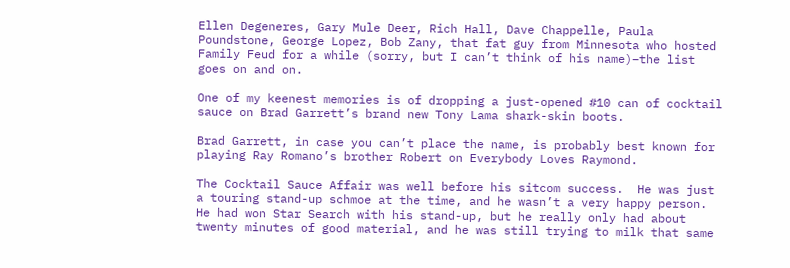Ellen Degeneres, Gary Mule Deer, Rich Hall, Dave Chappelle, Paula Poundstone, George Lopez, Bob Zany, that fat guy from Minnesota who hosted Family Feud for a while (sorry, but I can’t think of his name)–the list goes on and on.

One of my keenest memories is of dropping a just-opened #10 can of cocktail sauce on Brad Garrett’s brand new Tony Lama shark-skin boots.

Brad Garrett, in case you can’t place the name, is probably best known for playing Ray Romano’s brother Robert on Everybody Loves Raymond.

The Cocktail Sauce Affair was well before his sitcom success.  He was just a touring stand-up schmoe at the time, and he wasn’t a very happy person.  He had won Star Search with his stand-up, but he really only had about twenty minutes of good material, and he was still trying to milk that same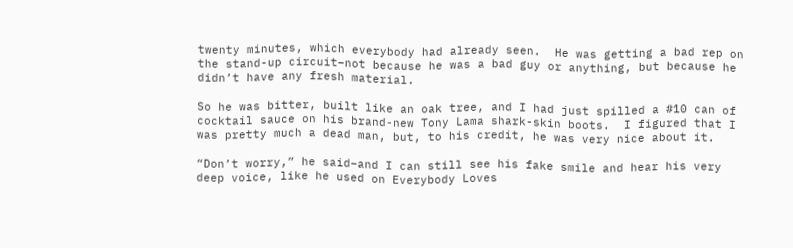twenty minutes, which everybody had already seen.  He was getting a bad rep on the stand-up circuit–not because he was a bad guy or anything, but because he didn’t have any fresh material.

So he was bitter, built like an oak tree, and I had just spilled a #10 can of cocktail sauce on his brand-new Tony Lama shark-skin boots.  I figured that I was pretty much a dead man, but, to his credit, he was very nice about it.

“Don’t worry,” he said–and I can still see his fake smile and hear his very deep voice, like he used on Everybody Loves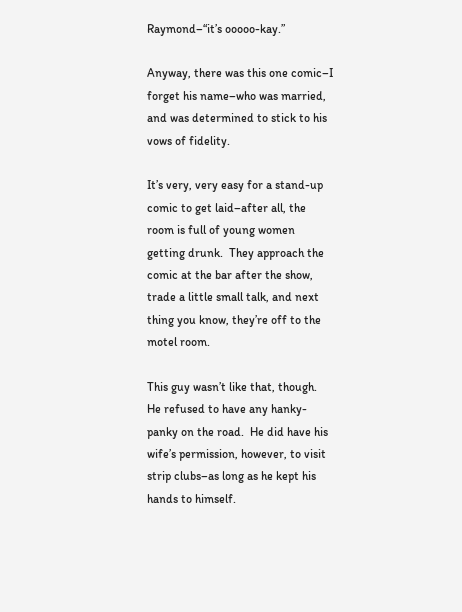Raymond–“it’s ooooo-kay.”

Anyway, there was this one comic–I forget his name–who was married, and was determined to stick to his vows of fidelity.

It’s very, very easy for a stand-up comic to get laid–after all, the room is full of young women getting drunk.  They approach the comic at the bar after the show, trade a little small talk, and next thing you know, they’re off to the motel room.

This guy wasn’t like that, though.  He refused to have any hanky-panky on the road.  He did have his wife’s permission, however, to visit strip clubs–as long as he kept his hands to himself.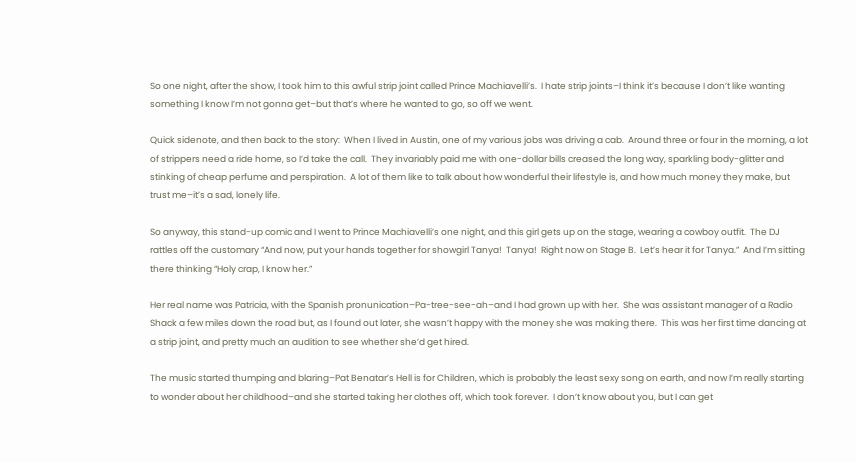So one night, after the show, I took him to this awful strip joint called Prince Machiavelli’s.  I hate strip joints–I think it’s because I don’t like wanting something I know I’m not gonna get–but that’s where he wanted to go, so off we went.

Quick sidenote, and then back to the story:  When I lived in Austin, one of my various jobs was driving a cab.  Around three or four in the morning, a lot of strippers need a ride home, so I’d take the call.  They invariably paid me with one-dollar bills creased the long way, sparkling body-glitter and stinking of cheap perfume and perspiration.  A lot of them like to talk about how wonderful their lifestyle is, and how much money they make, but trust me–it’s a sad, lonely life.

So anyway, this stand-up comic and I went to Prince Machiavelli’s one night, and this girl gets up on the stage, wearing a cowboy outfit.  The DJ rattles off the customary “And now, put your hands together for showgirl Tanya!  Tanya!  Right now on Stage B.  Let’s hear it for Tanya.”  And I’m sitting there thinking “Holy crap, I know her.”

Her real name was Patricia, with the Spanish pronunication–Pa-tree-see-ah–and I had grown up with her.  She was assistant manager of a Radio Shack a few miles down the road but, as I found out later, she wasn’t happy with the money she was making there.  This was her first time dancing at a strip joint, and pretty much an audition to see whether she’d get hired.

The music started thumping and blaring–Pat Benatar’s Hell is for Children, which is probably the least sexy song on earth, and now I’m really starting to wonder about her childhood–and she started taking her clothes off, which took forever.  I don’t know about you, but I can get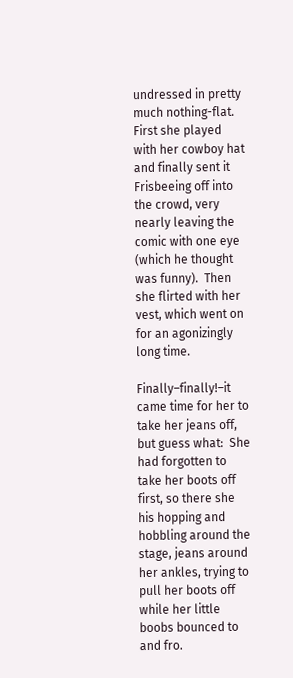undressed in pretty much nothing-flat.  First she played with her cowboy hat and finally sent it Frisbeeing off into the crowd, very nearly leaving the comic with one eye (which he thought was funny).  Then she flirted with her vest, which went on for an agonizingly long time.

Finally–finally!–it came time for her to take her jeans off, but guess what:  She had forgotten to take her boots off first, so there she his hopping and hobbling around the stage, jeans around her ankles, trying to pull her boots off while her little boobs bounced to and fro.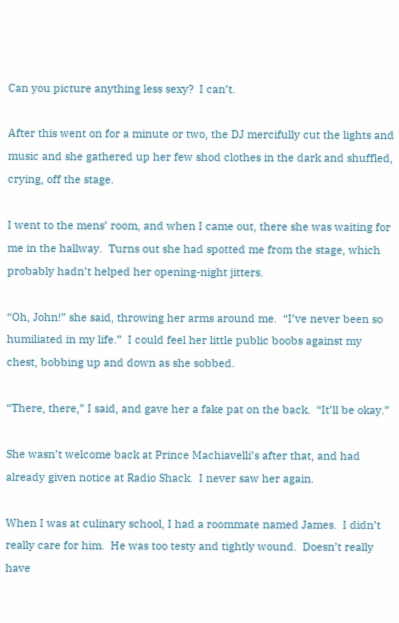Can you picture anything less sexy?  I can’t.

After this went on for a minute or two, the DJ mercifully cut the lights and music and she gathered up her few shod clothes in the dark and shuffled, crying, off the stage.

I went to the mens’ room, and when I came out, there she was waiting for me in the hallway.  Turns out she had spotted me from the stage, which probably hadn’t helped her opening-night jitters.

“Oh, John!” she said, throwing her arms around me.  “I’ve never been so humiliated in my life.”  I could feel her little public boobs against my chest, bobbing up and down as she sobbed.

“There, there,” I said, and gave her a fake pat on the back.  “It’ll be okay.”

She wasn’t welcome back at Prince Machiavelli’s after that, and had already given notice at Radio Shack.  I never saw her again.

When I was at culinary school, I had a roommate named James.  I didn’t really care for him.  He was too testy and tightly wound.  Doesn’t really have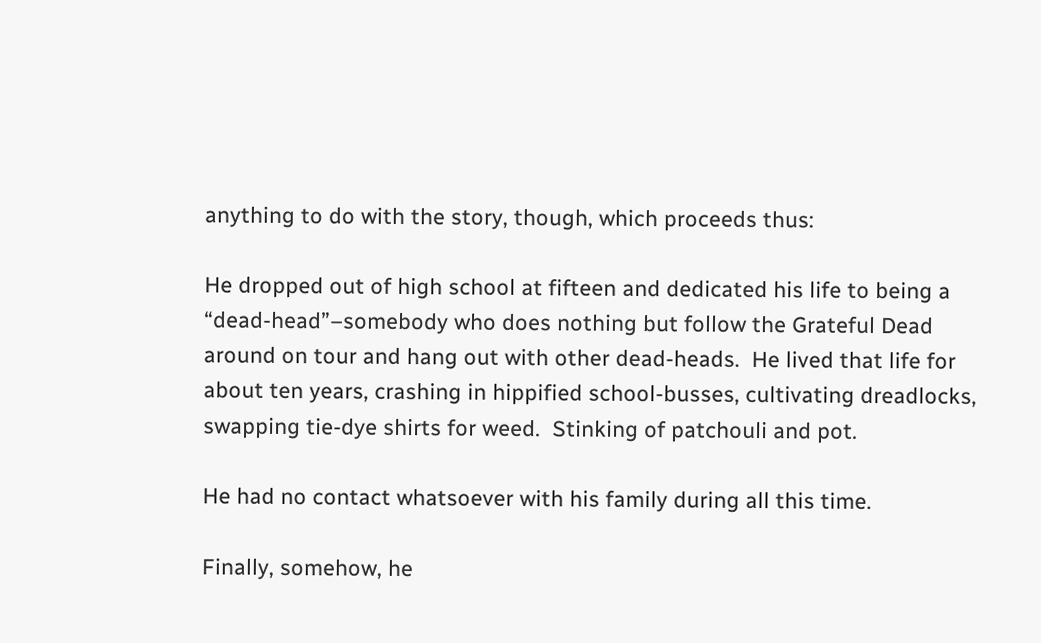anything to do with the story, though, which proceeds thus:

He dropped out of high school at fifteen and dedicated his life to being a “dead-head”–somebody who does nothing but follow the Grateful Dead around on tour and hang out with other dead-heads.  He lived that life for about ten years, crashing in hippified school-busses, cultivating dreadlocks, swapping tie-dye shirts for weed.  Stinking of patchouli and pot.

He had no contact whatsoever with his family during all this time.

Finally, somehow, he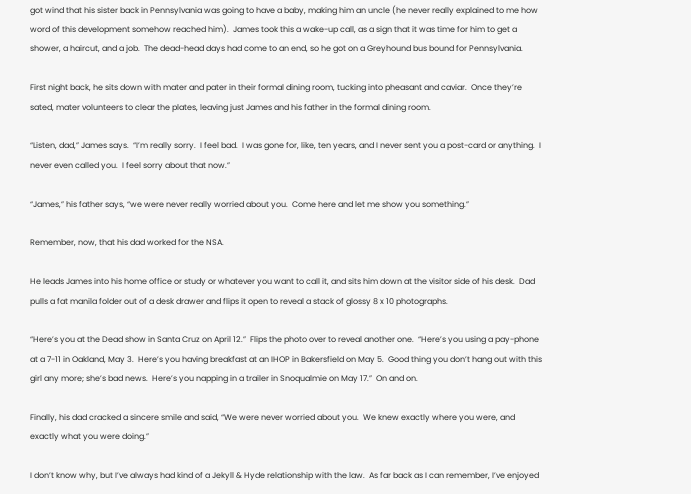got wind that his sister back in Pennsylvania was going to have a baby, making him an uncle (he never really explained to me how word of this development somehow reached him).  James took this a wake-up call, as a sign that it was time for him to get a shower, a haircut, and a job.  The dead-head days had come to an end, so he got on a Greyhound bus bound for Pennsylvania.

First night back, he sits down with mater and pater in their formal dining room, tucking into pheasant and caviar.  Once they’re sated, mater volunteers to clear the plates, leaving just James and his father in the formal dining room.

“Listen, dad,” James says.  “I’m really sorry.  I feel bad.  I was gone for, like, ten years, and I never sent you a post-card or anything.  I never even called you.  I feel sorry about that now.”

“James,” his father says, “we were never really worried about you.  Come here and let me show you something.”

Remember, now, that his dad worked for the NSA.

He leads James into his home office or study or whatever you want to call it, and sits him down at the visitor side of his desk.  Dad pulls a fat manila folder out of a desk drawer and flips it open to reveal a stack of glossy 8 x 10 photographs.

“Here’s you at the Dead show in Santa Cruz on April 12.”  Flips the photo over to reveal another one.  “Here’s you using a pay-phone at a 7-11 in Oakland, May 3.  Here’s you having breakfast at an IHOP in Bakersfield on May 5.  Good thing you don’t hang out with this girl any more; she’s bad news.  Here’s you napping in a trailer in Snoqualmie on May 17.”  On and on.

Finally, his dad cracked a sincere smile and said, “We were never worried about you.  We knew exactly where you were, and exactly what you were doing.”

I don’t know why, but I’ve always had kind of a Jekyll & Hyde relationship with the law.  As far back as I can remember, I’ve enjoyed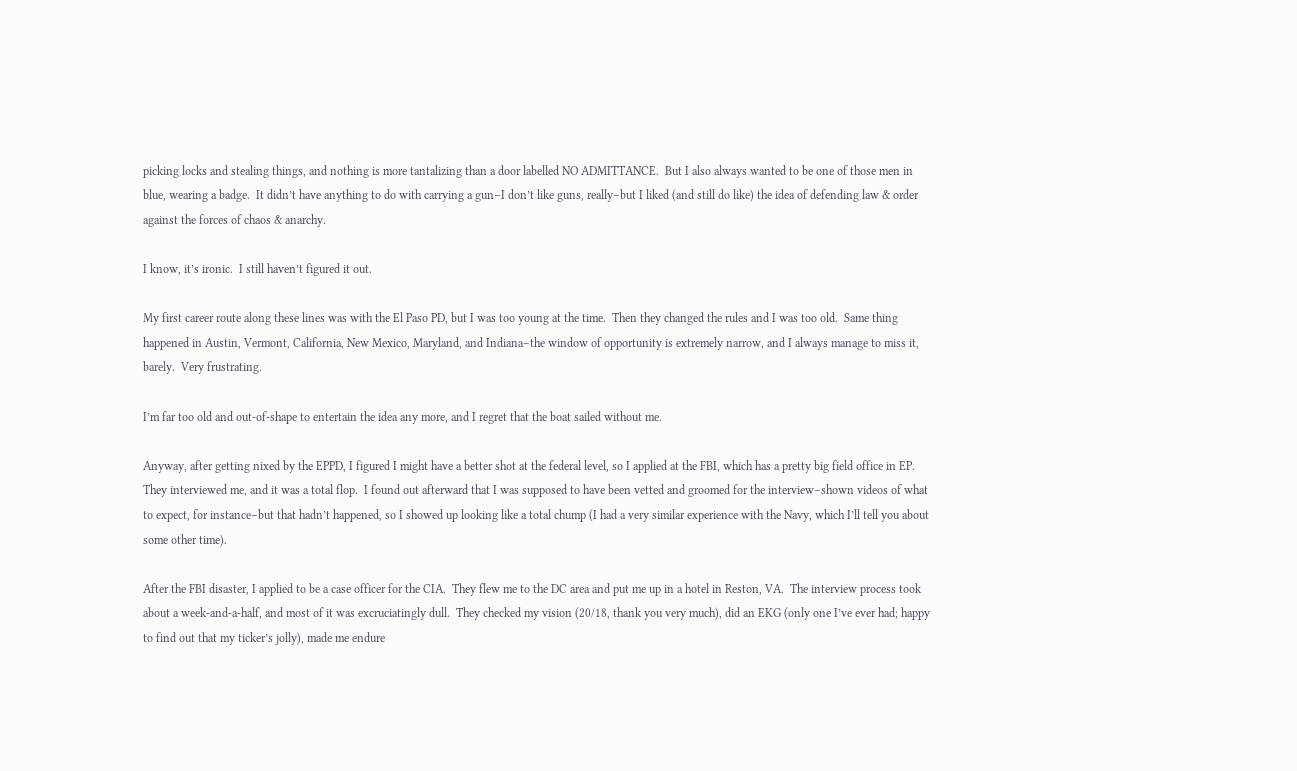picking locks and stealing things, and nothing is more tantalizing than a door labelled NO ADMITTANCE.  But I also always wanted to be one of those men in blue, wearing a badge.  It didn’t have anything to do with carrying a gun–I don’t like guns, really–but I liked (and still do like) the idea of defending law & order against the forces of chaos & anarchy.

I know, it’s ironic.  I still haven’t figured it out.

My first career route along these lines was with the El Paso PD, but I was too young at the time.  Then they changed the rules and I was too old.  Same thing happened in Austin, Vermont, California, New Mexico, Maryland, and Indiana–the window of opportunity is extremely narrow, and I always manage to miss it, barely.  Very frustrating.

I’m far too old and out-of-shape to entertain the idea any more, and I regret that the boat sailed without me.

Anyway, after getting nixed by the EPPD, I figured I might have a better shot at the federal level, so I applied at the FBI, which has a pretty big field office in EP.  They interviewed me, and it was a total flop.  I found out afterward that I was supposed to have been vetted and groomed for the interview–shown videos of what to expect, for instance–but that hadn’t happened, so I showed up looking like a total chump (I had a very similar experience with the Navy, which I’ll tell you about some other time).

After the FBI disaster, I applied to be a case officer for the CIA.  They flew me to the DC area and put me up in a hotel in Reston, VA.  The interview process took about a week-and-a-half, and most of it was excruciatingly dull.  They checked my vision (20/18, thank you very much), did an EKG (only one I’ve ever had; happy to find out that my ticker’s jolly), made me endure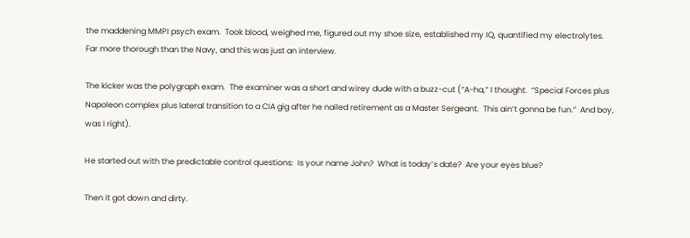the maddening MMPI psych exam.  Took blood, weighed me, figured out my shoe size, established my IQ, quantified my electrolytes.  Far more thorough than the Navy, and this was just an interview.

The kicker was the polygraph exam.  The examiner was a short and wirey dude with a buzz-cut (“A-ha,” I thought.  “Special Forces plus Napoleon complex plus lateral transition to a CIA gig after he nailed retirement as a Master Sergeant.  This ain’t gonna be fun.”  And boy, was I right).

He started out with the predictable control questions:  Is your name John?  What is today’s date?  Are your eyes blue?

Then it got down and dirty.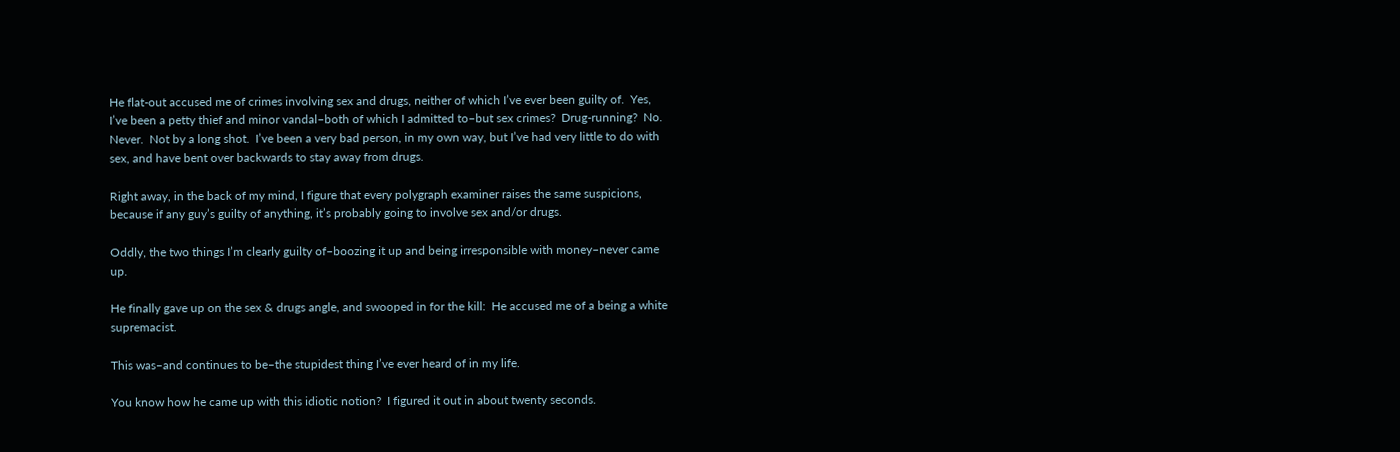He flat-out accused me of crimes involving sex and drugs, neither of which I’ve ever been guilty of.  Yes, I’ve been a petty thief and minor vandal–both of which I admitted to–but sex crimes?  Drug-running?  No.  Never.  Not by a long shot.  I’ve been a very bad person, in my own way, but I’ve had very little to do with sex, and have bent over backwards to stay away from drugs.

Right away, in the back of my mind, I figure that every polygraph examiner raises the same suspicions, because if any guy’s guilty of anything, it’s probably going to involve sex and/or drugs.

Oddly, the two things I’m clearly guilty of–boozing it up and being irresponsible with money–never came up.

He finally gave up on the sex & drugs angle, and swooped in for the kill:  He accused me of a being a white supremacist.

This was–and continues to be–the stupidest thing I’ve ever heard of in my life.

You know how he came up with this idiotic notion?  I figured it out in about twenty seconds.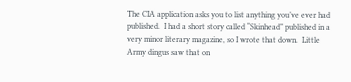The CIA application asks you to list anything you’ve ever had published.  I had a short story called “Skinhead” published in a very minor literary magazine, so I wrote that down.  Little Army dingus saw that on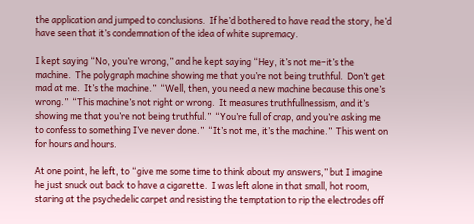the application and jumped to conclusions.  If he’d bothered to have read the story, he’d have seen that it’s condemnation of the idea of white supremacy.

I kept saying “No, you’re wrong,” and he kept saying “Hey, it’s not me–it’s the machine.  The polygraph machine showing me that you’re not being truthful.  Don’t get mad at me.  It’s the machine.”  “Well, then, you need a new machine because this one’s wrong.”  “This machine’s not right or wrong.  It measures truthfullnessism, and it’s showing me that you’re not being truthful.”  “You’re full of crap, and you’re asking me to confess to something I’ve never done.”  “It’s not me, it’s the machine.”  This went on for hours and hours.

At one point, he left, to “give me some time to think about my answers,” but I imagine he just snuck out back to have a cigarette.  I was left alone in that small, hot room, staring at the psychedelic carpet and resisting the temptation to rip the electrodes off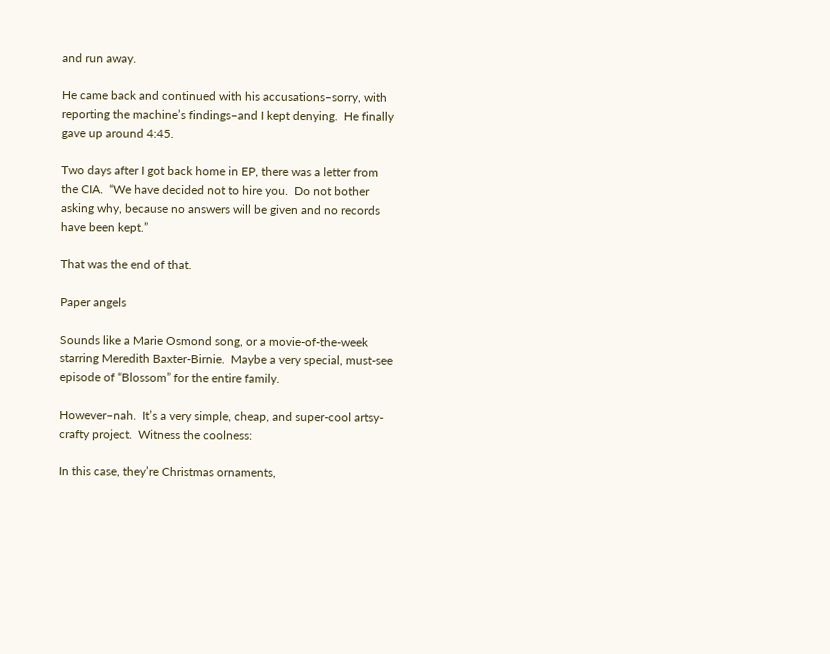and run away.

He came back and continued with his accusations–sorry, with reporting the machine’s findings–and I kept denying.  He finally gave up around 4:45.

Two days after I got back home in EP, there was a letter from the CIA.  “We have decided not to hire you.  Do not bother asking why, because no answers will be given and no records have been kept.”

That was the end of that.

Paper angels

Sounds like a Marie Osmond song, or a movie-of-the-week starring Meredith Baxter-Birnie.  Maybe a very special, must-see episode of “Blossom” for the entire family.

However–nah.  It’s a very simple, cheap, and super-cool artsy-crafty project.  Witness the coolness:

In this case, they’re Christmas ornaments,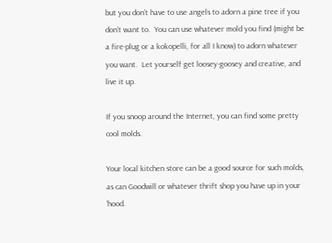but you don’t have to use angels to adorn a pine tree if you don’t want to.  You can use whatever mold you find (might be a fire-plug or a kokopelli, for all I know) to adorn whatever you want.  Let yourself get loosey-goosey and creative, and live it up.

If you snoop around the Internet, you can find some pretty cool molds.

Your local kitchen store can be a good source for such molds, as can Goodwill or whatever thrift shop you have up in your ‘hood.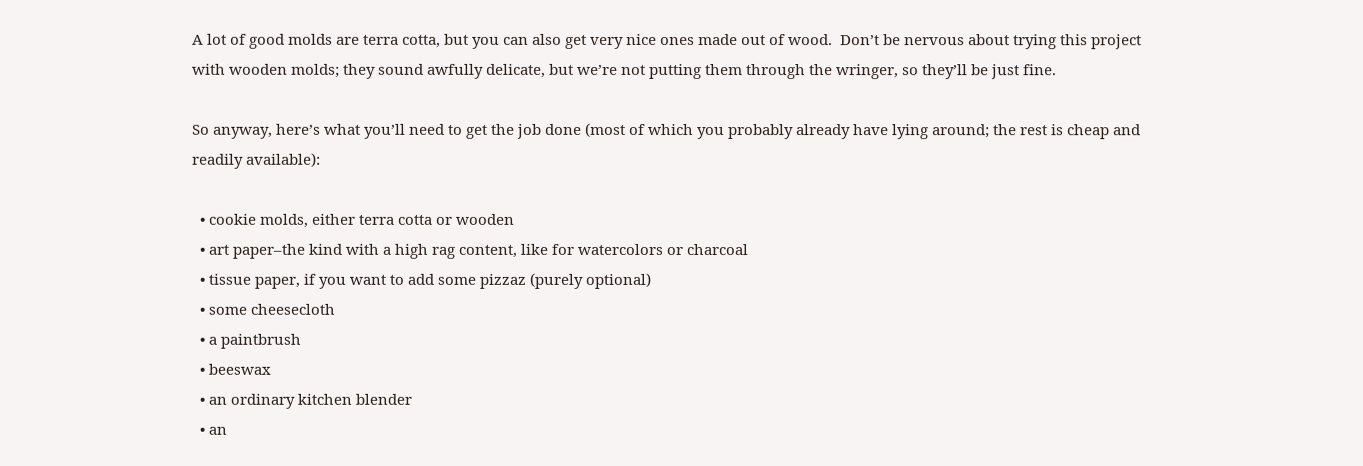A lot of good molds are terra cotta, but you can also get very nice ones made out of wood.  Don’t be nervous about trying this project with wooden molds; they sound awfully delicate, but we’re not putting them through the wringer, so they’ll be just fine.

So anyway, here’s what you’ll need to get the job done (most of which you probably already have lying around; the rest is cheap and readily available):

  • cookie molds, either terra cotta or wooden
  • art paper–the kind with a high rag content, like for watercolors or charcoal
  • tissue paper, if you want to add some pizzaz (purely optional)
  • some cheesecloth
  • a paintbrush
  • beeswax
  • an ordinary kitchen blender
  • an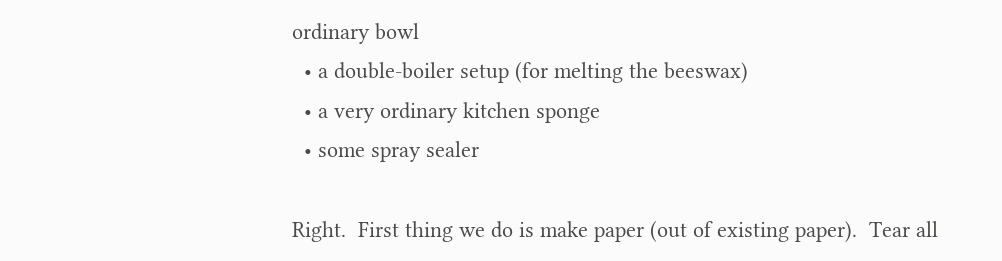ordinary bowl
  • a double-boiler setup (for melting the beeswax)
  • a very ordinary kitchen sponge
  • some spray sealer

Right.  First thing we do is make paper (out of existing paper).  Tear all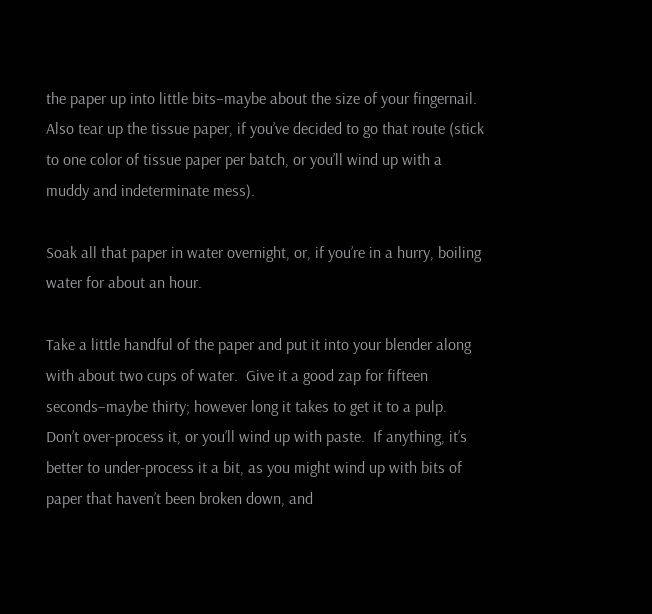the paper up into little bits–maybe about the size of your fingernail.  Also tear up the tissue paper, if you’ve decided to go that route (stick to one color of tissue paper per batch, or you’ll wind up with a muddy and indeterminate mess).

Soak all that paper in water overnight, or, if you’re in a hurry, boiling water for about an hour.

Take a little handful of the paper and put it into your blender along with about two cups of water.  Give it a good zap for fifteen seconds–maybe thirty; however long it takes to get it to a pulp.  Don’t over-process it, or you’ll wind up with paste.  If anything, it’s better to under-process it a bit, as you might wind up with bits of paper that haven’t been broken down, and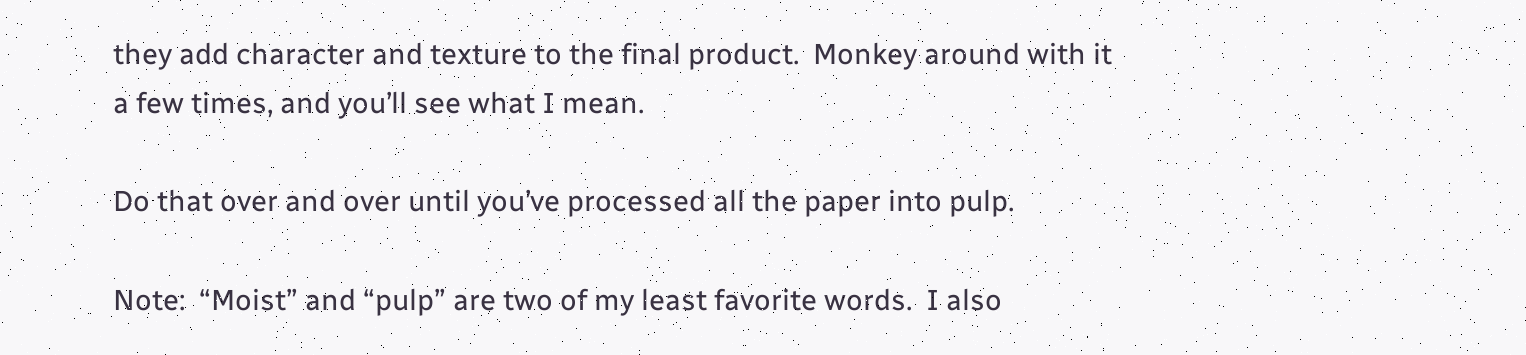they add character and texture to the final product.  Monkey around with it a few times, and you’ll see what I mean.

Do that over and over until you’ve processed all the paper into pulp.

Note:  “Moist” and “pulp” are two of my least favorite words.  I also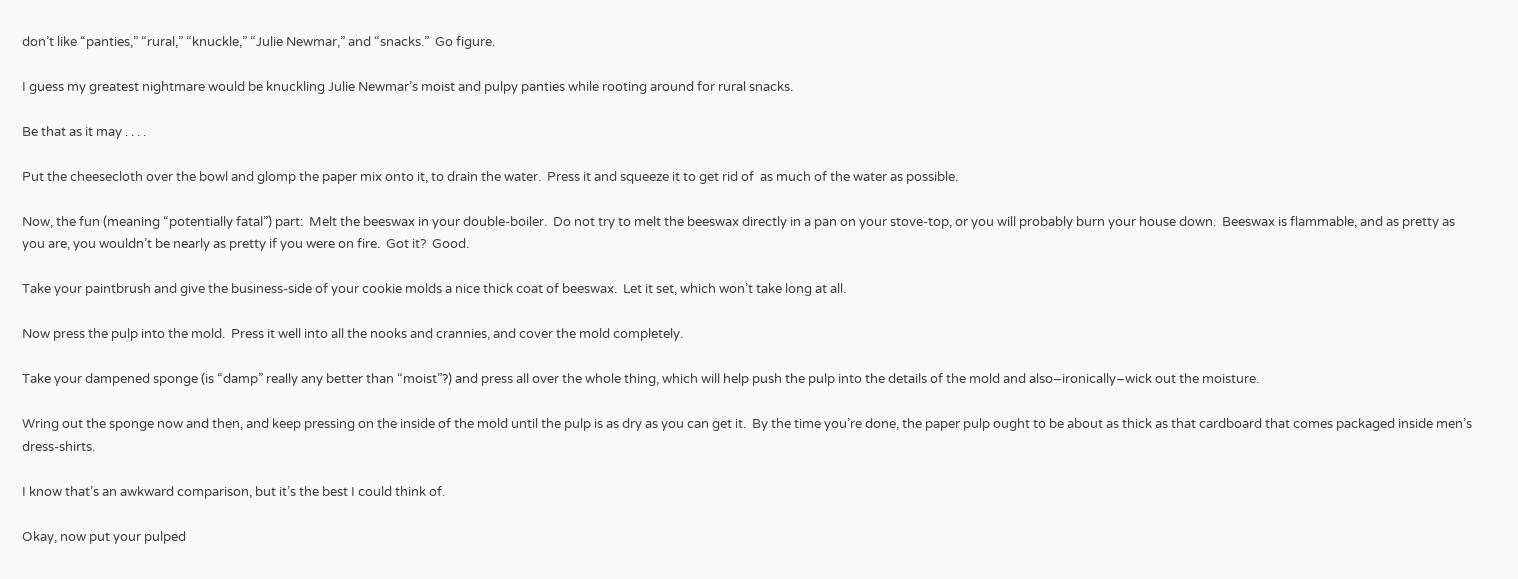don’t like “panties,” “rural,” “knuckle,” “Julie Newmar,” and “snacks.”  Go figure.

I guess my greatest nightmare would be knuckling Julie Newmar’s moist and pulpy panties while rooting around for rural snacks.

Be that as it may . . . .

Put the cheesecloth over the bowl and glomp the paper mix onto it, to drain the water.  Press it and squeeze it to get rid of  as much of the water as possible.

Now, the fun (meaning “potentially fatal”) part:  Melt the beeswax in your double-boiler.  Do not try to melt the beeswax directly in a pan on your stove-top, or you will probably burn your house down.  Beeswax is flammable, and as pretty as you are, you wouldn’t be nearly as pretty if you were on fire.  Got it?  Good.

Take your paintbrush and give the business-side of your cookie molds a nice thick coat of beeswax.  Let it set, which won’t take long at all.

Now press the pulp into the mold.  Press it well into all the nooks and crannies, and cover the mold completely.

Take your dampened sponge (is “damp” really any better than “moist”?) and press all over the whole thing, which will help push the pulp into the details of the mold and also–ironically–wick out the moisture.

Wring out the sponge now and then, and keep pressing on the inside of the mold until the pulp is as dry as you can get it.  By the time you’re done, the paper pulp ought to be about as thick as that cardboard that comes packaged inside men’s dress-shirts.

I know that’s an awkward comparison, but it’s the best I could think of.

Okay, now put your pulped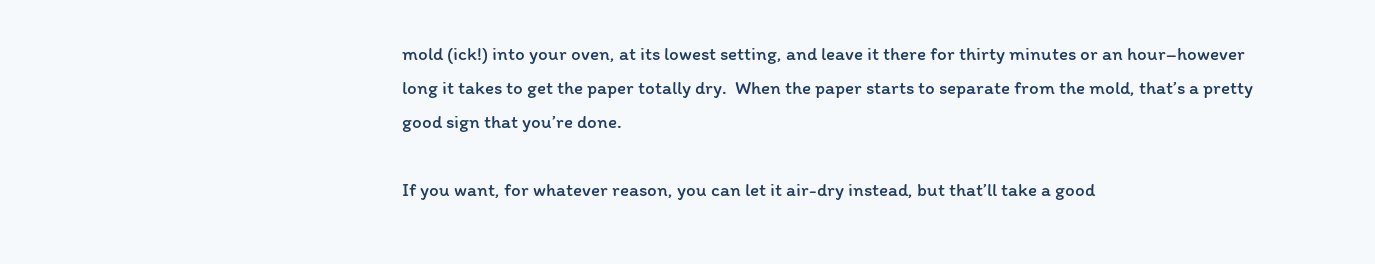mold (ick!) into your oven, at its lowest setting, and leave it there for thirty minutes or an hour–however long it takes to get the paper totally dry.  When the paper starts to separate from the mold, that’s a pretty good sign that you’re done.

If you want, for whatever reason, you can let it air-dry instead, but that’ll take a good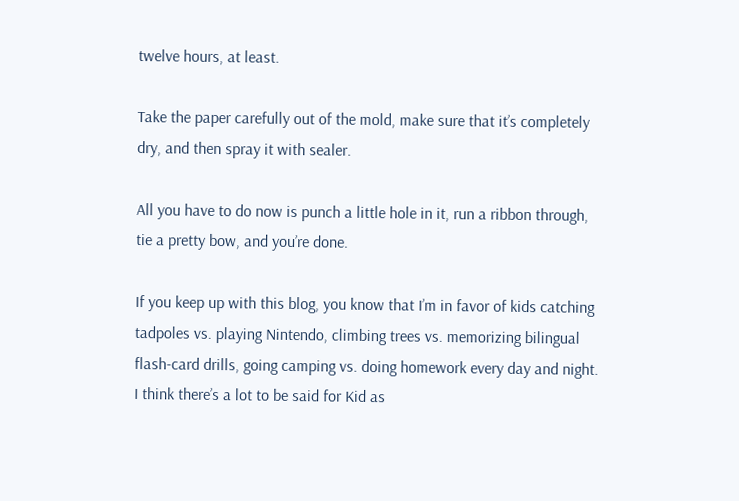twelve hours, at least.

Take the paper carefully out of the mold, make sure that it’s completely dry, and then spray it with sealer.

All you have to do now is punch a little hole in it, run a ribbon through, tie a pretty bow, and you’re done.

If you keep up with this blog, you know that I’m in favor of kids catching tadpoles vs. playing Nintendo, climbing trees vs. memorizing bilingual flash-card drills, going camping vs. doing homework every day and night.  I think there’s a lot to be said for Kid as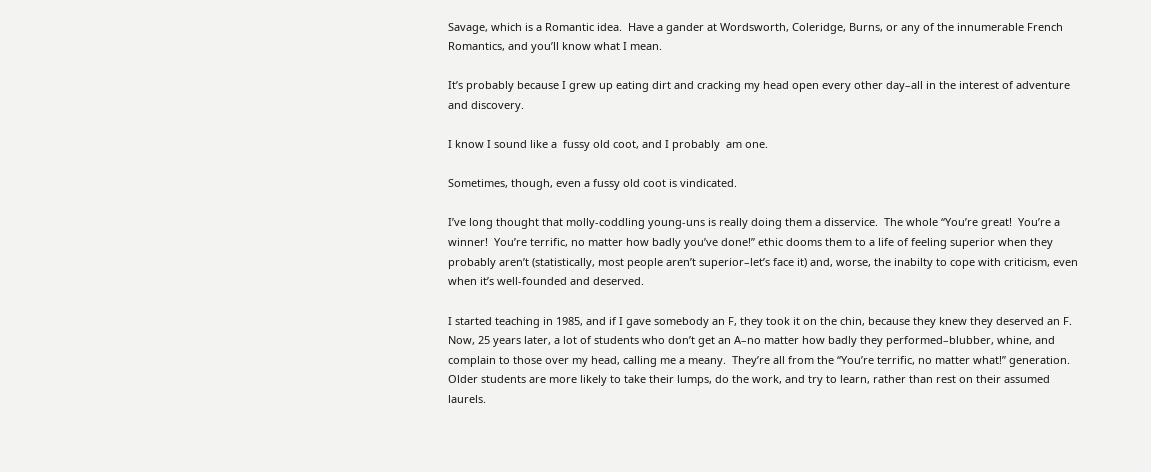Savage, which is a Romantic idea.  Have a gander at Wordsworth, Coleridge, Burns, or any of the innumerable French Romantics, and you’ll know what I mean.

It’s probably because I grew up eating dirt and cracking my head open every other day–all in the interest of adventure and discovery.

I know I sound like a  fussy old coot, and I probably  am one.

Sometimes, though, even a fussy old coot is vindicated.

I’ve long thought that molly-coddling young-uns is really doing them a disservice.  The whole “You’re great!  You’re a winner!  You’re terrific, no matter how badly you’ve done!” ethic dooms them to a life of feeling superior when they probably aren’t (statistically, most people aren’t superior–let’s face it) and, worse, the inabilty to cope with criticism, even when it’s well-founded and deserved.

I started teaching in 1985, and if I gave somebody an F, they took it on the chin, because they knew they deserved an F.  Now, 25 years later, a lot of students who don’t get an A–no matter how badly they performed–blubber, whine, and complain to those over my head, calling me a meany.  They’re all from the “You’re terrific, no matter what!” generation.  Older students are more likely to take their lumps, do the work, and try to learn, rather than rest on their assumed laurels.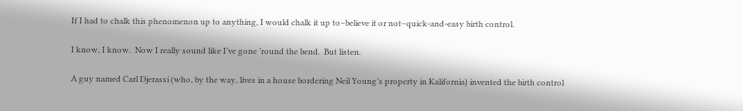If I had to chalk this phenomenon up to anything, I would chalk it up to–believe it or not–quick-and-easy birth control.

I know, I know.  Now I really sound like I’ve gone ’round the bend.  But listen.

A guy named Carl Djerassi (who, by the way, lives in a house bordering Neil Young’s property in Kalifornia) invented the birth control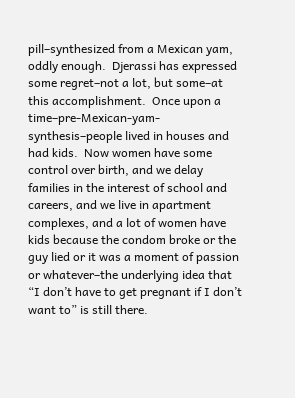pill–synthesized from a Mexican yam, oddly enough.  Djerassi has expressed some regret–not a lot, but some–at this accomplishment.  Once upon a time–pre-Mexican-yam-synthesis–people lived in houses and had kids.  Now women have some control over birth, and we delay families in the interest of school and careers, and we live in apartment complexes, and a lot of women have kids because the condom broke or the guy lied or it was a moment of passion or whatever–the underlying idea that “I don’t have to get pregnant if I don’t want to” is still there.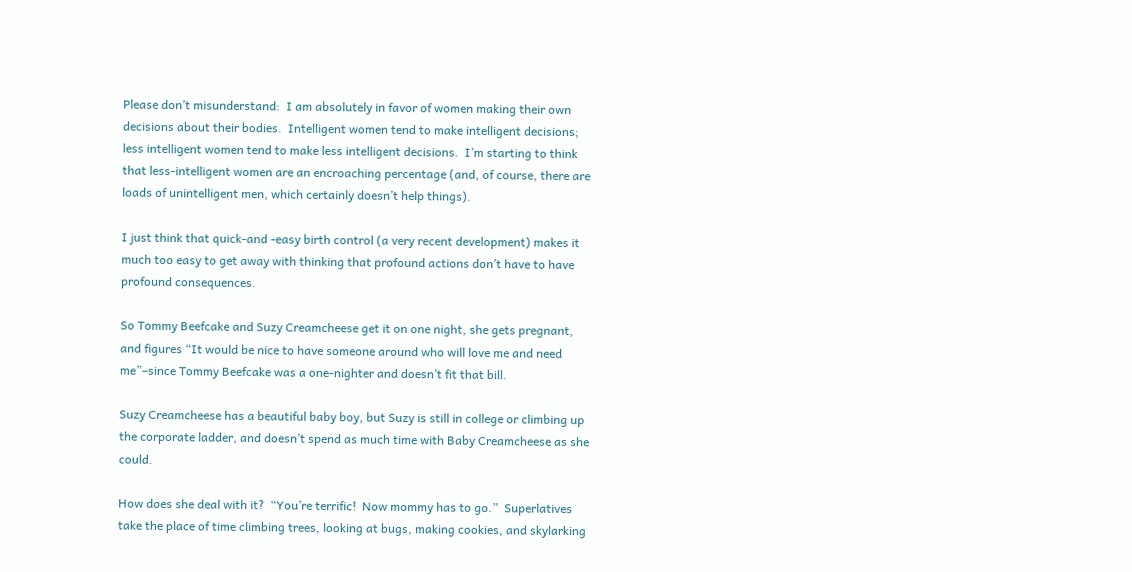Please don’t misunderstand:  I am absolutely in favor of women making their own decisions about their bodies.  Intelligent women tend to make intelligent decisions; less intelligent women tend to make less intelligent decisions.  I’m starting to think that less-intelligent women are an encroaching percentage (and, of course, there are loads of unintelligent men, which certainly doesn’t help things).

I just think that quick-and -easy birth control (a very recent development) makes it much too easy to get away with thinking that profound actions don’t have to have profound consequences.

So Tommy Beefcake and Suzy Creamcheese get it on one night, she gets pregnant, and figures “It would be nice to have someone around who will love me and need me”–since Tommy Beefcake was a one-nighter and doesn’t fit that bill.

Suzy Creamcheese has a beautiful baby boy, but Suzy is still in college or climbing up the corporate ladder, and doesn’t spend as much time with Baby Creamcheese as she could.

How does she deal with it?  “You’re terrific!  Now mommy has to go.”  Superlatives take the place of time climbing trees, looking at bugs, making cookies, and skylarking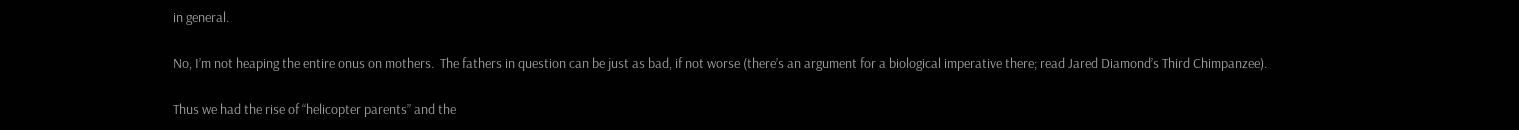in general.

No, I’m not heaping the entire onus on mothers.  The fathers in question can be just as bad, if not worse (there’s an argument for a biological imperative there; read Jared Diamond’s Third Chimpanzee).

Thus we had the rise of “helicopter parents” and the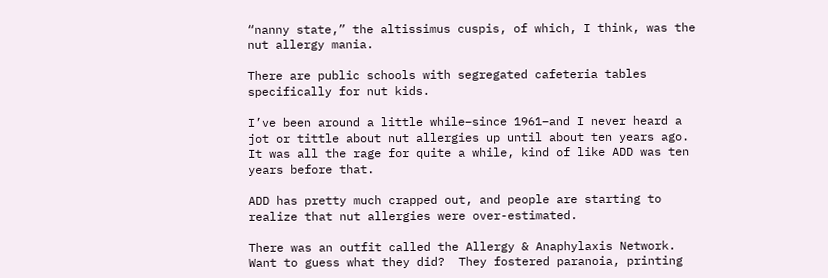“nanny state,” the altissimus cuspis, of which, I think, was the nut allergy mania.

There are public schools with segregated cafeteria tables specifically for nut kids.

I’ve been around a little while–since 1961–and I never heard a jot or tittle about nut allergies up until about ten years ago.  It was all the rage for quite a while, kind of like ADD was ten years before that.

ADD has pretty much crapped out, and people are starting to realize that nut allergies were over-estimated.

There was an outfit called the Allergy & Anaphylaxis Network.  Want to guess what they did?  They fostered paranoia, printing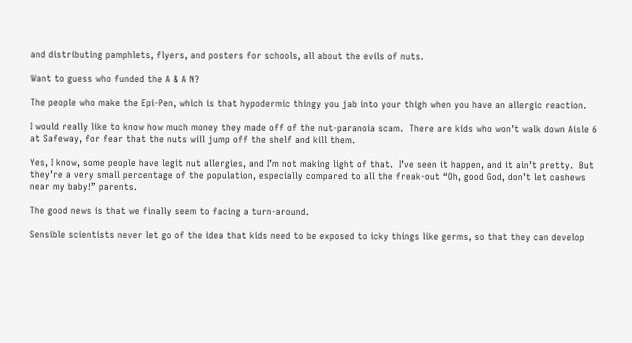and distributing pamphlets, flyers, and posters for schools, all about the evils of nuts.

Want to guess who funded the A & A N?

The people who make the Epi-Pen, which is that hypodermic thingy you jab into your thigh when you have an allergic reaction.

I would really like to know how much money they made off of the nut-paranoia scam.  There are kids who won’t walk down Aisle 6 at Safeway, for fear that the nuts will jump off the shelf and kill them.

Yes, I know, some people have legit nut allergies, and I’m not making light of that.  I’ve seen it happen, and it ain’t pretty.  But they’re a very small percentage of the population, especially compared to all the freak-out “Oh, good God, don’t let cashews near my baby!” parents.

The good news is that we finally seem to facing a turn-around.

Sensible scientists never let go of the idea that kids need to be exposed to icky things like germs, so that they can develop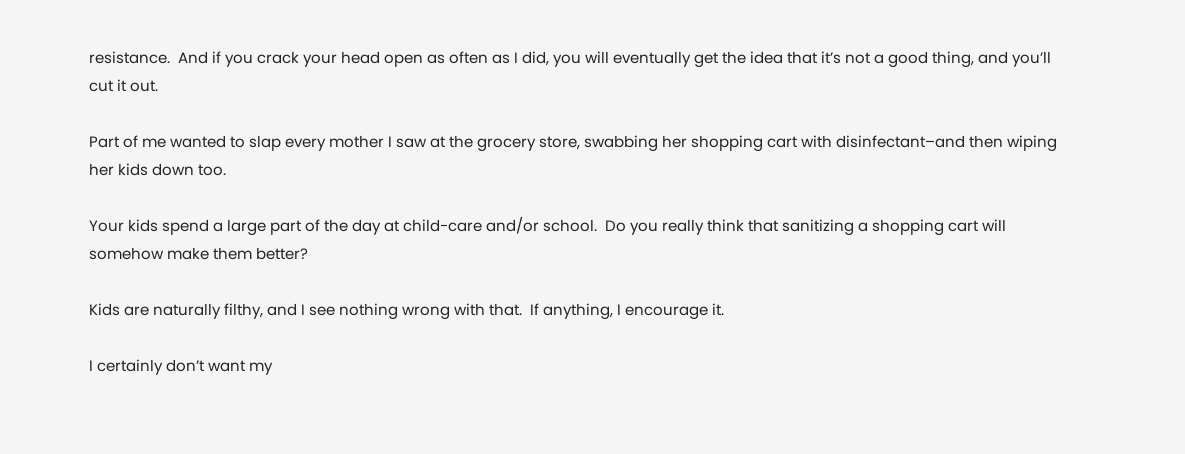resistance.  And if you crack your head open as often as I did, you will eventually get the idea that it’s not a good thing, and you’ll cut it out.

Part of me wanted to slap every mother I saw at the grocery store, swabbing her shopping cart with disinfectant–and then wiping her kids down too.

Your kids spend a large part of the day at child-care and/or school.  Do you really think that sanitizing a shopping cart will somehow make them better?

Kids are naturally filthy, and I see nothing wrong with that.  If anything, I encourage it.

I certainly don’t want my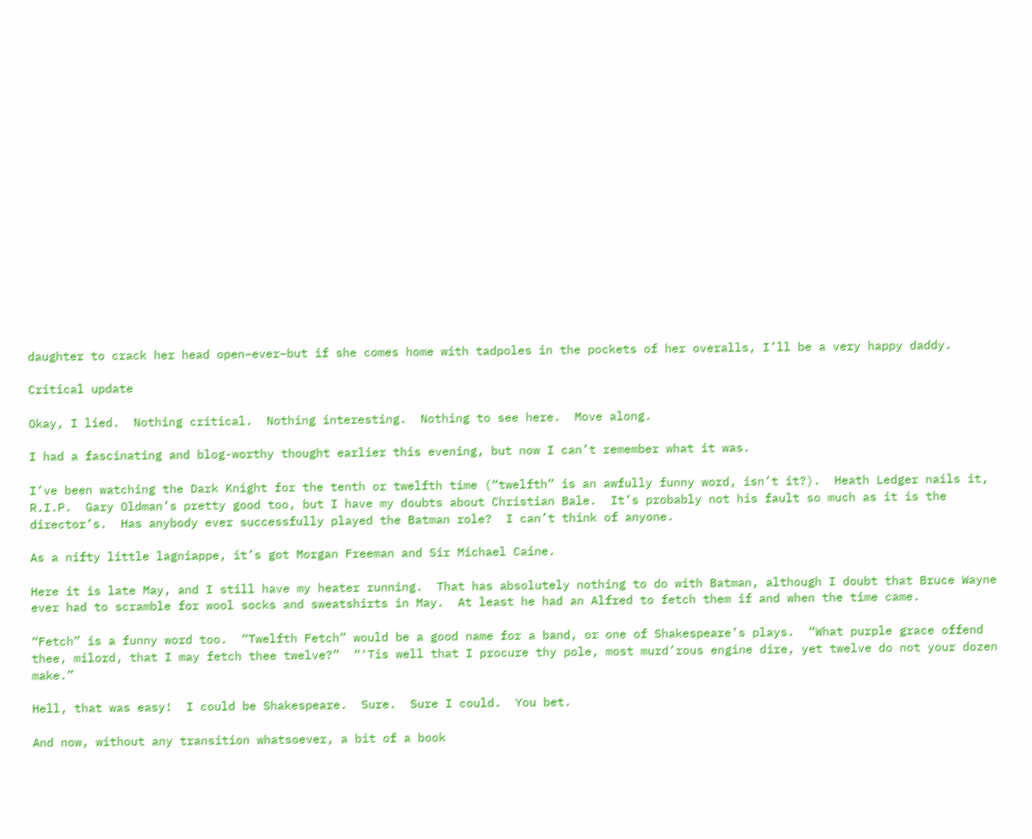daughter to crack her head open–ever–but if she comes home with tadpoles in the pockets of her overalls, I’ll be a very happy daddy.

Critical update

Okay, I lied.  Nothing critical.  Nothing interesting.  Nothing to see here.  Move along.

I had a fascinating and blog-worthy thought earlier this evening, but now I can’t remember what it was.

I’ve been watching the Dark Knight for the tenth or twelfth time (“twelfth” is an awfully funny word, isn’t it?).  Heath Ledger nails it, R.I.P.  Gary Oldman’s pretty good too, but I have my doubts about Christian Bale.  It’s probably not his fault so much as it is the director’s.  Has anybody ever successfully played the Batman role?  I can’t think of anyone.

As a nifty little lagniappe, it’s got Morgan Freeman and Sir Michael Caine.

Here it is late May, and I still have my heater running.  That has absolutely nothing to do with Batman, although I doubt that Bruce Wayne ever had to scramble for wool socks and sweatshirts in May.  At least he had an Alfred to fetch them if and when the time came.

“Fetch” is a funny word too.  “Twelfth Fetch” would be a good name for a band, or one of Shakespeare’s plays.  “What purple grace offend thee, milord, that I may fetch thee twelve?”  “‘Tis well that I procure thy pole, most murd’rous engine dire, yet twelve do not your dozen make.”

Hell, that was easy!  I could be Shakespeare.  Sure.  Sure I could.  You bet.

And now, without any transition whatsoever, a bit of a book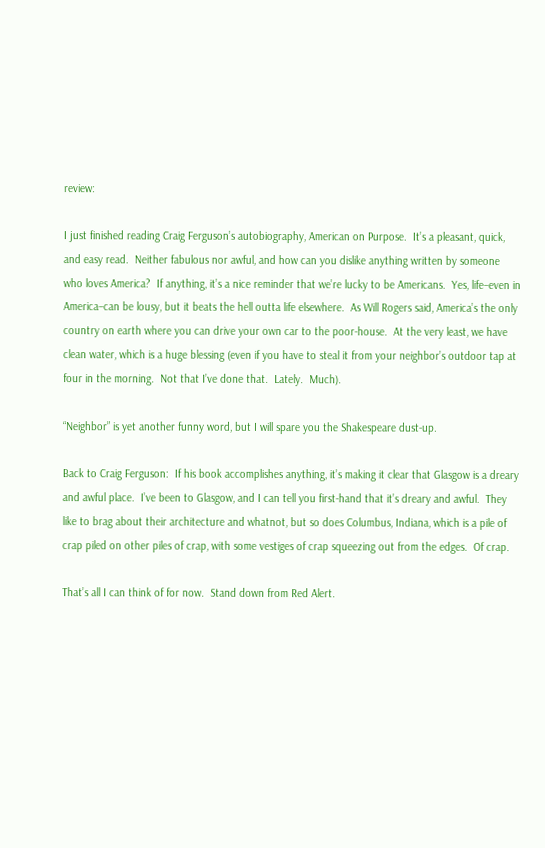review:

I just finished reading Craig Ferguson’s autobiography, American on Purpose.  It’s a pleasant, quick, and easy read.  Neither fabulous nor awful, and how can you dislike anything written by someone who loves America?  If anything, it’s a nice reminder that we’re lucky to be Americans.  Yes, life–even in America–can be lousy, but it beats the hell outta life elsewhere.  As Will Rogers said, America’s the only country on earth where you can drive your own car to the poor-house.  At the very least, we have clean water, which is a huge blessing (even if you have to steal it from your neighbor’s outdoor tap at four in the morning.  Not that I’ve done that.  Lately.  Much).

“Neighbor” is yet another funny word, but I will spare you the Shakespeare dust-up.

Back to Craig Ferguson:  If his book accomplishes anything, it’s making it clear that Glasgow is a dreary and awful place.  I’ve been to Glasgow, and I can tell you first-hand that it’s dreary and awful.  They like to brag about their architecture and whatnot, but so does Columbus, Indiana, which is a pile of crap piled on other piles of crap, with some vestiges of crap squeezing out from the edges.  Of crap.

That’s all I can think of for now.  Stand down from Red Alert.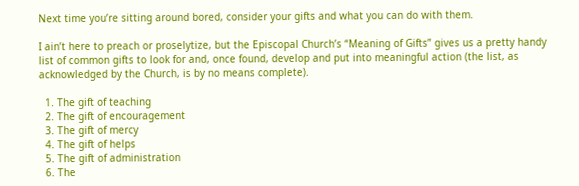Next time you’re sitting around bored, consider your gifts and what you can do with them.

I ain’t here to preach or proselytize, but the Episcopal Church’s “Meaning of Gifts” gives us a pretty handy list of common gifts to look for and, once found, develop and put into meaningful action (the list, as acknowledged by the Church, is by no means complete).

  1. The gift of teaching
  2. The gift of encouragement
  3. The gift of mercy
  4. The gift of helps
  5. The gift of administration
  6. The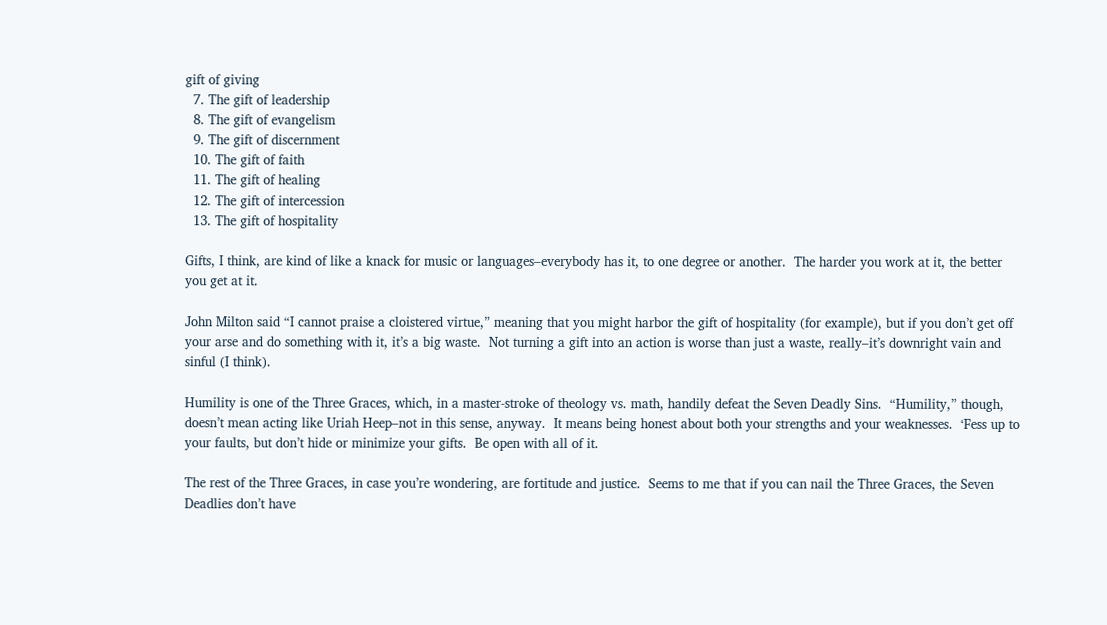gift of giving
  7. The gift of leadership
  8. The gift of evangelism
  9. The gift of discernment
  10. The gift of faith
  11. The gift of healing
  12. The gift of intercession
  13. The gift of hospitality

Gifts, I think, are kind of like a knack for music or languages–everybody has it, to one degree or another.  The harder you work at it, the better you get at it.

John Milton said “I cannot praise a cloistered virtue,” meaning that you might harbor the gift of hospitality (for example), but if you don’t get off your arse and do something with it, it’s a big waste.  Not turning a gift into an action is worse than just a waste, really–it’s downright vain and sinful (I think).

Humility is one of the Three Graces, which, in a master-stroke of theology vs. math, handily defeat the Seven Deadly Sins.  “Humility,” though, doesn’t mean acting like Uriah Heep–not in this sense, anyway.  It means being honest about both your strengths and your weaknesses.  ‘Fess up to your faults, but don’t hide or minimize your gifts.  Be open with all of it.

The rest of the Three Graces, in case you’re wondering, are fortitude and justice.  Seems to me that if you can nail the Three Graces, the Seven Deadlies don’t have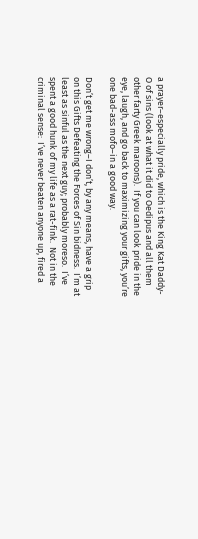a prayer–especially pride, which is the King Kat Daddy-O of sins (look at what it did to Oedipus and all them other farty Greek maroons).  If you can look pride in the eye, laugh, and go back to maximizing your gifts, you’re one bad-ass mofo–in a good way.

Don’t get me wrong–I don’t, by any means, have a grip on this Gifts Defeating the Forces of Sin bidness.  I’m at least as sinful as the next guy; probably moreso.  I’ve spent a good hunk of my life as a rat-fink.  Not in the criminal sense:  I’ve never beaten anyone up, fired a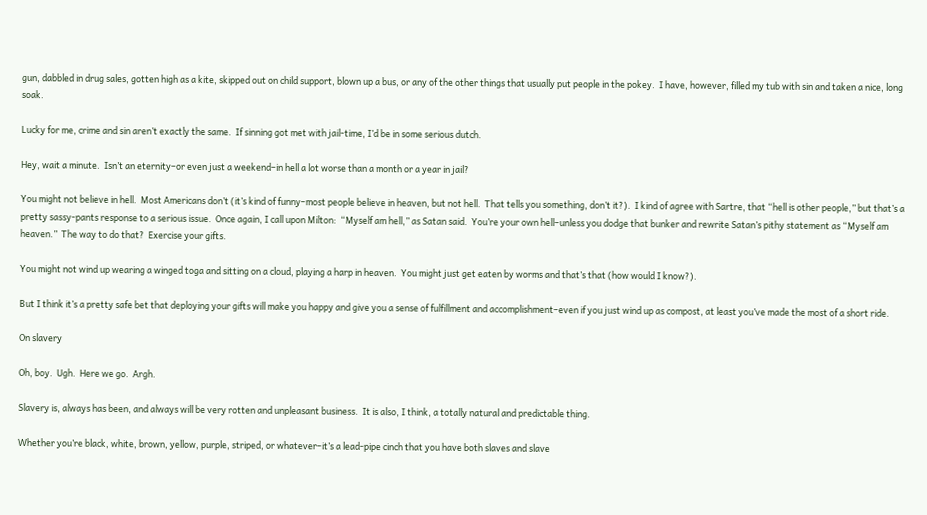gun, dabbled in drug sales, gotten high as a kite, skipped out on child support, blown up a bus, or any of the other things that usually put people in the pokey.  I have, however, filled my tub with sin and taken a nice, long soak.

Lucky for me, crime and sin aren’t exactly the same.  If sinning got met with jail-time, I’d be in some serious dutch.

Hey, wait a minute.  Isn’t an eternity–or even just a weekend–in hell a lot worse than a month or a year in jail?

You might not believe in hell.  Most Americans don’t (it’s kind of funny–most people believe in heaven, but not hell.  That tells you something, don’t it?).  I kind of agree with Sartre, that “hell is other people,” but that’s a pretty sassy-pants response to a serious issue.  Once again, I call upon Milton:  “Myself am hell,” as Satan said.  You’re your own hell–unless you dodge that bunker and rewrite Satan’s pithy statement as “Myself am heaven.”  The way to do that?  Exercise your gifts.

You might not wind up wearing a winged toga and sitting on a cloud, playing a harp in heaven.  You might just get eaten by worms and that’s that (how would I know?).

But I think it’s a pretty safe bet that deploying your gifts will make you happy and give you a sense of fulfillment and accomplishment–even if you just wind up as compost, at least you’ve made the most of a short ride.

On slavery

Oh, boy.  Ugh.  Here we go.  Argh.

Slavery is, always has been, and always will be very rotten and unpleasant business.  It is also, I think, a totally natural and predictable thing.

Whether you’re black, white, brown, yellow, purple, striped, or whatever–it’s a lead-pipe cinch that you have both slaves and slave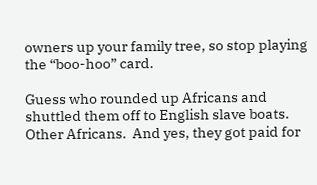owners up your family tree, so stop playing the “boo-hoo” card.

Guess who rounded up Africans and shuttled them off to English slave boats.  Other Africans.  And yes, they got paid for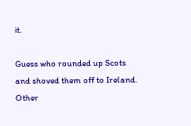it.

Guess who rounded up Scots and shoved them off to Ireland.  Other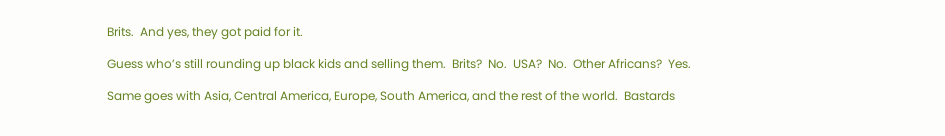Brits.  And yes, they got paid for it.

Guess who’s still rounding up black kids and selling them.  Brits?  No.  USA?  No.  Other Africans?  Yes.

Same goes with Asia, Central America, Europe, South America, and the rest of the world.  Bastards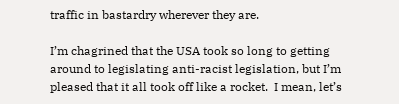traffic in bastardry wherever they are.

I’m chagrined that the USA took so long to getting around to legislating anti-racist legislation, but I’m pleased that it all took off like a rocket.  I mean, let’s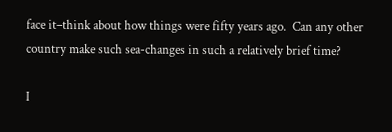face it–think about how things were fifty years ago.  Can any other country make such sea-changes in such a relatively brief time?

I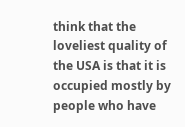think that the loveliest quality of the USA is that it is occupied mostly by people who have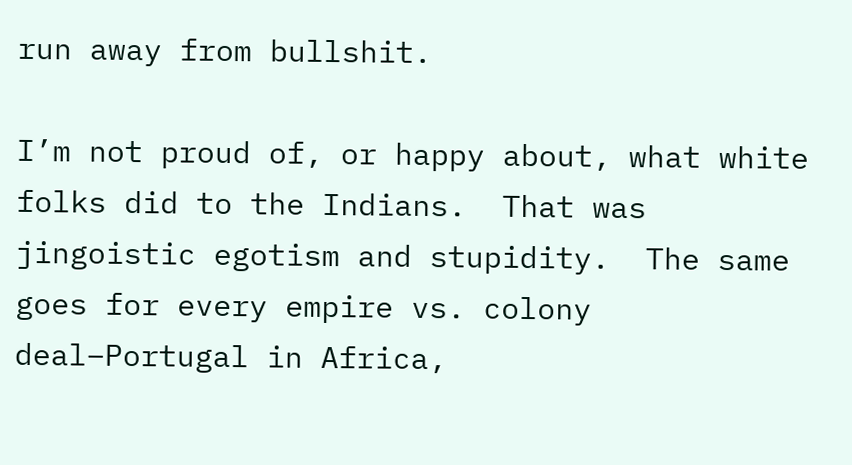run away from bullshit.

I’m not proud of, or happy about, what white folks did to the Indians.  That was jingoistic egotism and stupidity.  The same goes for every empire vs. colony deal–Portugal in Africa,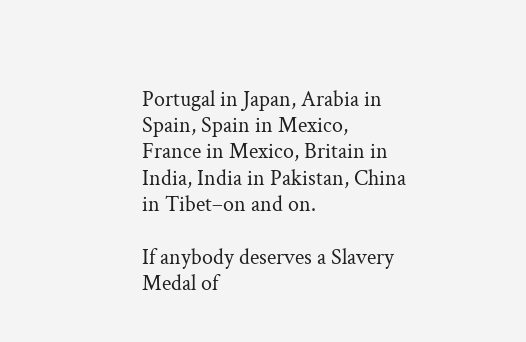Portugal in Japan, Arabia in Spain, Spain in Mexico, France in Mexico, Britain in India, India in Pakistan, China in Tibet–on and on.

If anybody deserves a Slavery Medal of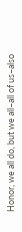Honor, we all do, but we all–all of us–also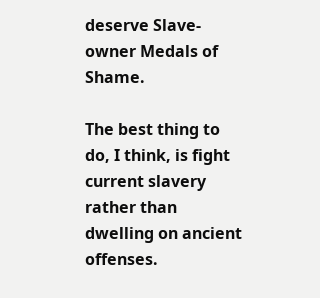deserve Slave-owner Medals of Shame.

The best thing to do, I think, is fight current slavery rather than dwelling on ancient offenses.